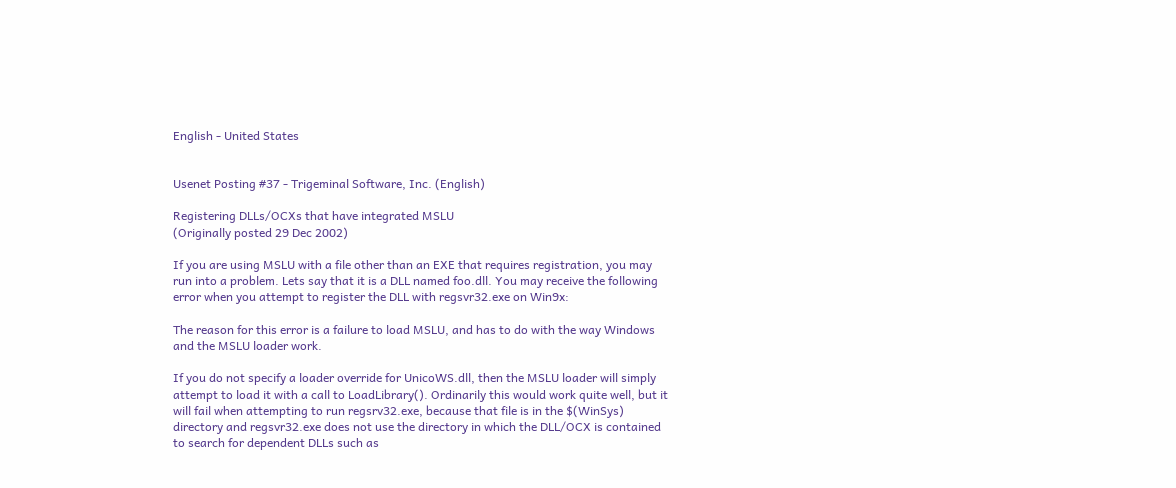English - United States


Usenet Posting #37 - Trigeminal Software, Inc. (English)

Registering DLLs/OCXs that have integrated MSLU
(Originally posted 29 Dec 2002)

If you are using MSLU with a file other than an EXE that requires registration, you may run into a problem. Lets say that it is a DLL named foo.dll. You may receive the following error when you attempt to register the DLL with regsvr32.exe on Win9x:

The reason for this error is a failure to load MSLU, and has to do with the way Windows and the MSLU loader work.

If you do not specify a loader override for UnicoWS.dll, then the MSLU loader will simply attempt to load it with a call to LoadLibrary(). Ordinarily this would work quite well, but it will fail when attempting to run regsrv32.exe, because that file is in the $(WinSys) directory and regsvr32.exe does not use the directory in which the DLL/OCX is contained to search for dependent DLLs such as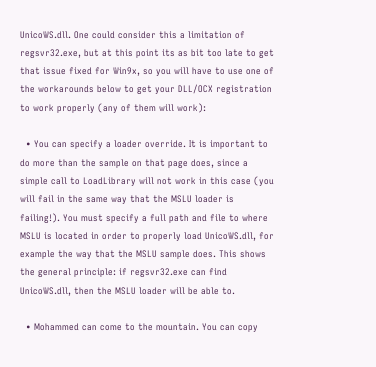UnicoWS.dll. One could consider this a limitation of regsvr32.exe, but at this point its as bit too late to get that issue fixed for Win9x, so you will have to use one of the workarounds below to get your DLL/OCX registration to work properly (any of them will work):

  • You can specify a loader override. It is important to do more than the sample on that page does, since a simple call to LoadLibrary will not work in this case (you will fail in the same way that the MSLU loader is failing!). You must specify a full path and file to where MSLU is located in order to properly load UnicoWS.dll, for example the way that the MSLU sample does. This shows the general principle: if regsvr32.exe can find UnicoWS.dll, then the MSLU loader will be able to.

  • Mohammed can come to the mountain. You can copy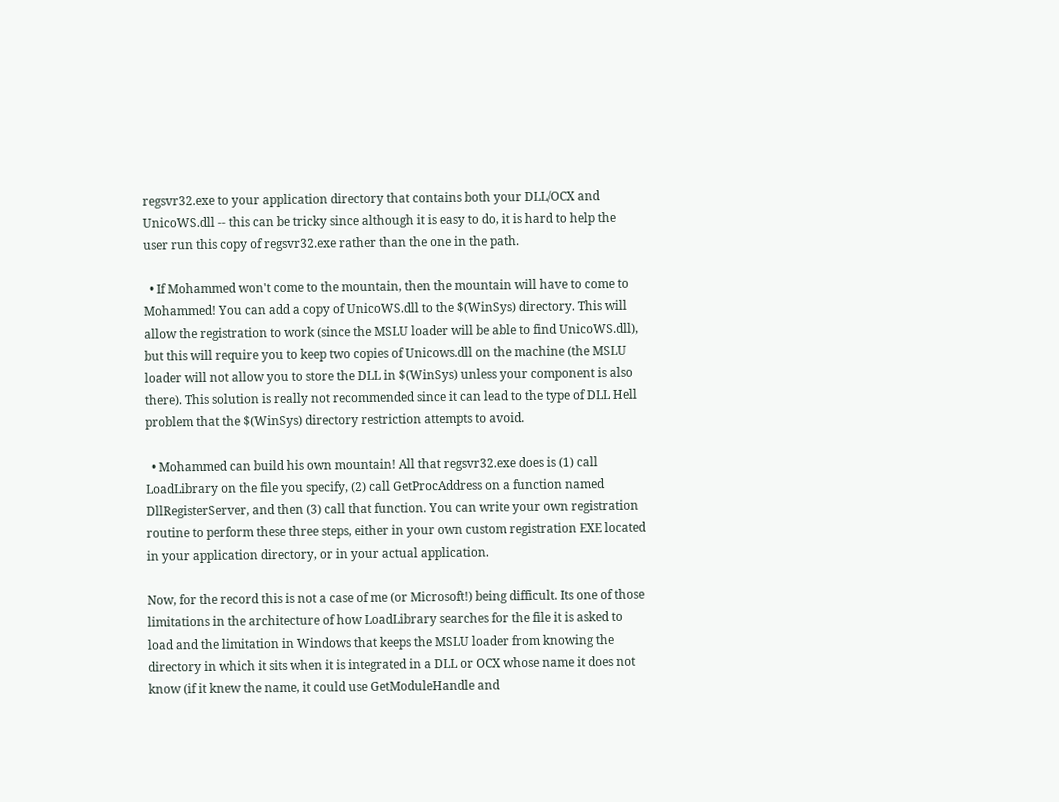regsvr32.exe to your application directory that contains both your DLL/OCX and UnicoWS.dll -- this can be tricky since although it is easy to do, it is hard to help the user run this copy of regsvr32.exe rather than the one in the path.

  • If Mohammed won't come to the mountain, then the mountain will have to come to Mohammed! You can add a copy of UnicoWS.dll to the $(WinSys) directory. This will allow the registration to work (since the MSLU loader will be able to find UnicoWS.dll), but this will require you to keep two copies of Unicows.dll on the machine (the MSLU loader will not allow you to store the DLL in $(WinSys) unless your component is also there). This solution is really not recommended since it can lead to the type of DLL Hell problem that the $(WinSys) directory restriction attempts to avoid.

  • Mohammed can build his own mountain! All that regsvr32.exe does is (1) call LoadLibrary on the file you specify, (2) call GetProcAddress on a function named DllRegisterServer, and then (3) call that function. You can write your own registration routine to perform these three steps, either in your own custom registration EXE located in your application directory, or in your actual application.

Now, for the record this is not a case of me (or Microsoft!) being difficult. Its one of those limitations in the architecture of how LoadLibrary searches for the file it is asked to load and the limitation in Windows that keeps the MSLU loader from knowing the directory in which it sits when it is integrated in a DLL or OCX whose name it does not know (if it knew the name, it could use GetModuleHandle and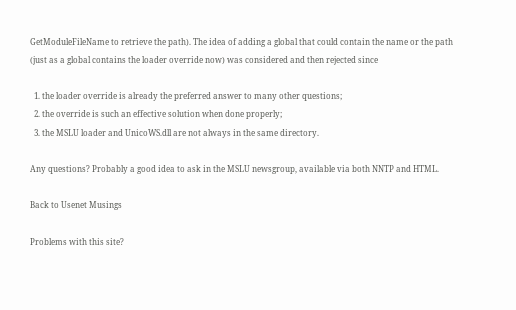GetModuleFileName to retrieve the path). The idea of adding a global that could contain the name or the path (just as a global contains the loader override now) was considered and then rejected since

  1. the loader override is already the preferred answer to many other questions;
  2. the override is such an effective solution when done properly;
  3. the MSLU loader and UnicoWS.dll are not always in the same directory.

Any questions? Probably a good idea to ask in the MSLU newsgroup, available via both NNTP and HTML.

Back to Usenet Musings

Problems with this site?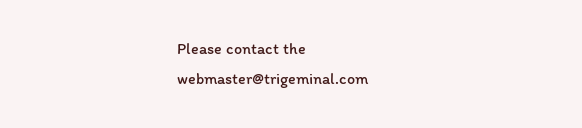Please contact the webmaster@trigeminal.com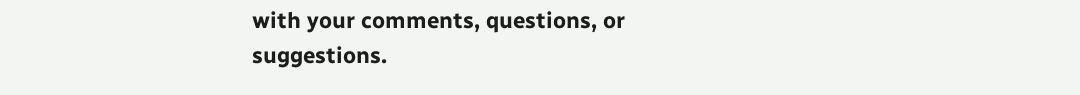with your comments, questions, or suggestions.